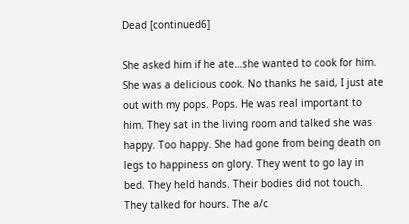Dead [continued6]

She asked him if he ate…she wanted to cook for him. She was a delicious cook. No thanks he said, I just ate out with my pops. Pops. He was real important to him. They sat in the living room and talked she was happy. Too happy. She had gone from being death on legs to happiness on glory. They went to go lay in bed. They held hands. Their bodies did not touch. They talked for hours. The a/c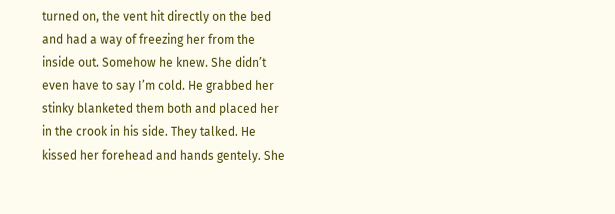turned on, the vent hit directly on the bed and had a way of freezing her from the inside out. Somehow he knew. She didn’t even have to say I’m cold. He grabbed her stinky blanketed them both and placed her in the crook in his side. They talked. He kissed her forehead and hands gentely. She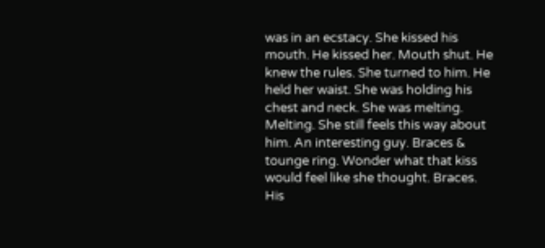was in an ecstacy. She kissed his mouth. He kissed her. Mouth shut. He knew the rules. She turned to him. He held her waist. She was holding his chest and neck. She was melting. Melting. She still feels this way about him. An interesting guy. Braces & tounge ring. Wonder what that kiss would feel like she thought. Braces. His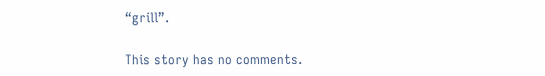“grill”.

This story has no comments.